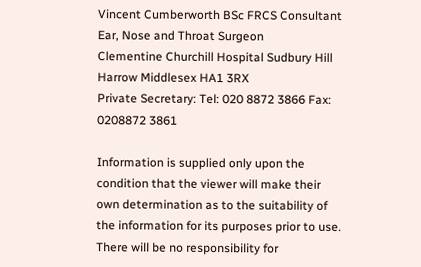Vincent Cumberworth BSc FRCS Consultant Ear, Nose and Throat Surgeon
Clementine Churchill Hospital Sudbury Hill Harrow Middlesex HA1 3RX
Private Secretary: Tel: 020 8872 3866 Fax: 0208872 3861

Information is supplied only upon the condition that the viewer will make their own determination as to the suitability of the information for its purposes prior to use.  There will be no responsibility for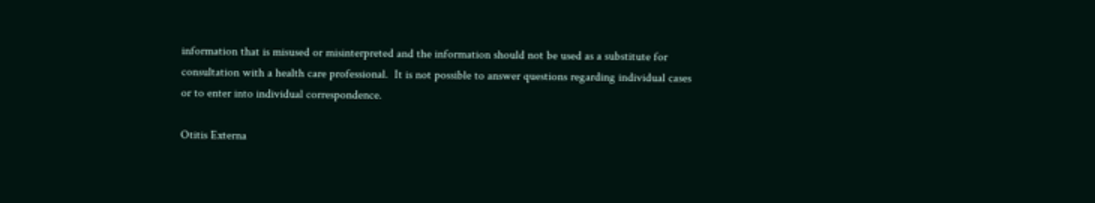information that is misused or misinterpreted and the information should not be used as a substitute for consultation with a health care professional.  It is not possible to answer questions regarding individual cases or to enter into individual correspondence.

Otitis Externa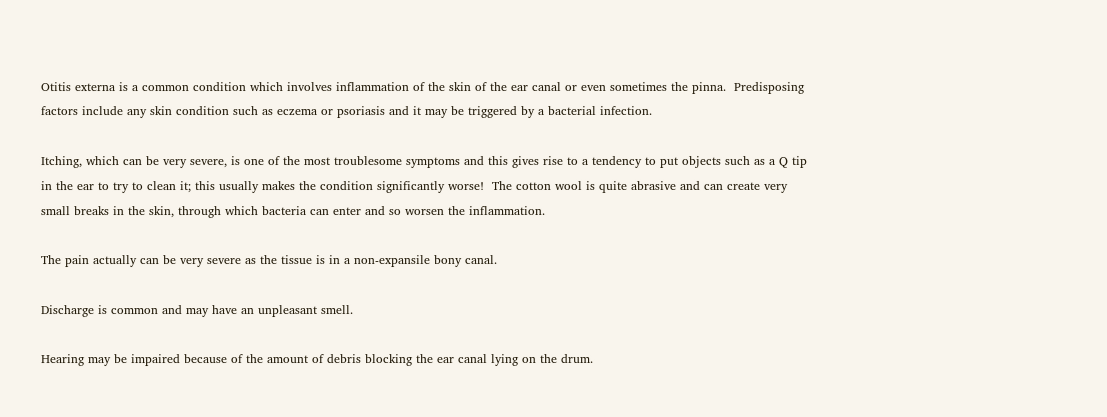Otitis externa is a common condition which involves inflammation of the skin of the ear canal or even sometimes the pinna.  Predisposing factors include any skin condition such as eczema or psoriasis and it may be triggered by a bacterial infection.

Itching, which can be very severe, is one of the most troublesome symptoms and this gives rise to a tendency to put objects such as a Q tip in the ear to try to clean it; this usually makes the condition significantly worse!  The cotton wool is quite abrasive and can create very small breaks in the skin, through which bacteria can enter and so worsen the inflammation.

The pain actually can be very severe as the tissue is in a non-expansile bony canal.

Discharge is common and may have an unpleasant smell.

Hearing may be impaired because of the amount of debris blocking the ear canal lying on the drum.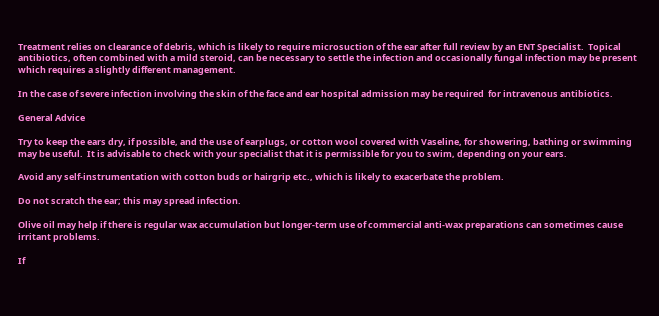Treatment relies on clearance of debris, which is likely to require microsuction of the ear after full review by an ENT Specialist.  Topical antibiotics, often combined with a mild steroid, can be necessary to settle the infection and occasionally fungal infection may be present which requires a slightly different management.

In the case of severe infection involving the skin of the face and ear hospital admission may be required  for intravenous antibiotics.

General Advice

Try to keep the ears dry, if possible, and the use of earplugs, or cotton wool covered with Vaseline, for showering, bathing or swimming may be useful.  It is advisable to check with your specialist that it is permissible for you to swim, depending on your ears.

Avoid any self-instrumentation with cotton buds or hairgrip etc., which is likely to exacerbate the problem.

Do not scratch the ear; this may spread infection.

Olive oil may help if there is regular wax accumulation but longer-term use of commercial anti-wax preparations can sometimes cause irritant problems.

If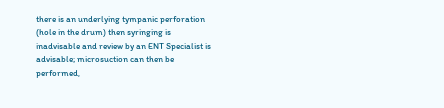there is an underlying tympanic perforation (hole in the drum) then syringing is inadvisable and review by an ENT Specialist is advisable; microsuction can then be performed,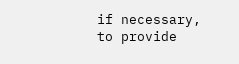if necessary, to provide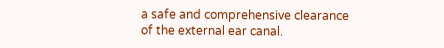a safe and comprehensive clearance of the external ear canal.